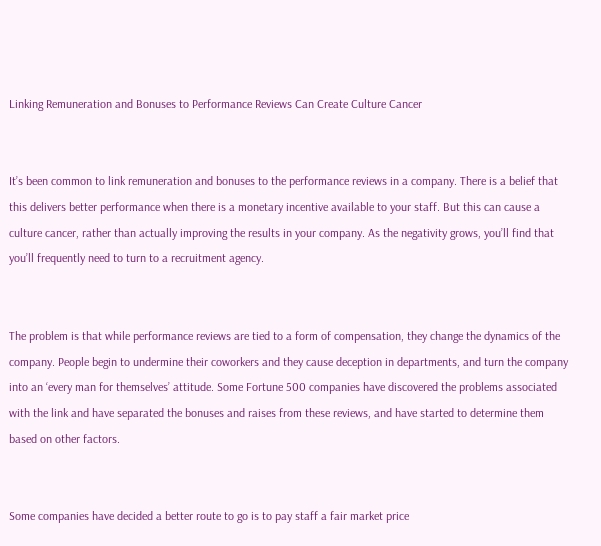Linking Remuneration and Bonuses to Performance Reviews Can Create Culture Cancer


It’s been common to link remuneration and bonuses to the performance reviews in a company. There is a belief that this delivers better performance when there is a monetary incentive available to your staff. But this can cause a culture cancer, rather than actually improving the results in your company. As the negativity grows, you’ll find that you’ll frequently need to turn to a recruitment agency.


The problem is that while performance reviews are tied to a form of compensation, they change the dynamics of the company. People begin to undermine their coworkers and they cause deception in departments, and turn the company into an ‘every man for themselves’ attitude. Some Fortune 500 companies have discovered the problems associated with the link and have separated the bonuses and raises from these reviews, and have started to determine them based on other factors.


Some companies have decided a better route to go is to pay staff a fair market price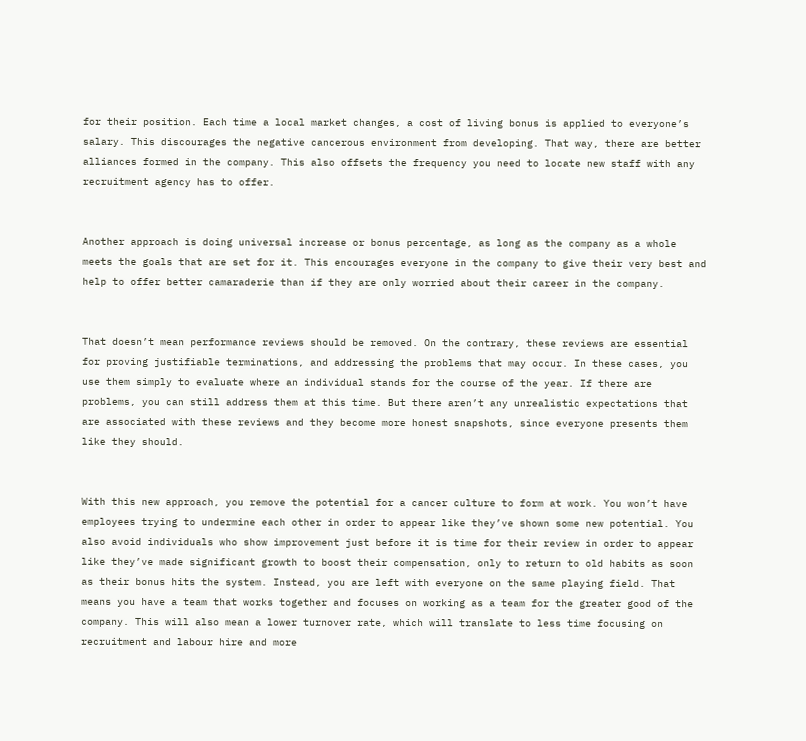for their position. Each time a local market changes, a cost of living bonus is applied to everyone’s salary. This discourages the negative cancerous environment from developing. That way, there are better alliances formed in the company. This also offsets the frequency you need to locate new staff with any recruitment agency has to offer.


Another approach is doing universal increase or bonus percentage, as long as the company as a whole meets the goals that are set for it. This encourages everyone in the company to give their very best and help to offer better camaraderie than if they are only worried about their career in the company.


That doesn’t mean performance reviews should be removed. On the contrary, these reviews are essential for proving justifiable terminations, and addressing the problems that may occur. In these cases, you use them simply to evaluate where an individual stands for the course of the year. If there are problems, you can still address them at this time. But there aren’t any unrealistic expectations that are associated with these reviews and they become more honest snapshots, since everyone presents them like they should.


With this new approach, you remove the potential for a cancer culture to form at work. You won’t have employees trying to undermine each other in order to appear like they’ve shown some new potential. You also avoid individuals who show improvement just before it is time for their review in order to appear like they’ve made significant growth to boost their compensation, only to return to old habits as soon as their bonus hits the system. Instead, you are left with everyone on the same playing field. That means you have a team that works together and focuses on working as a team for the greater good of the company. This will also mean a lower turnover rate, which will translate to less time focusing on recruitment and labour hire and more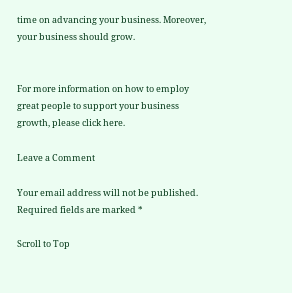time on advancing your business. Moreover, your business should grow.


For more information on how to employ great people to support your business growth, please click here.

Leave a Comment

Your email address will not be published. Required fields are marked *

Scroll to Top